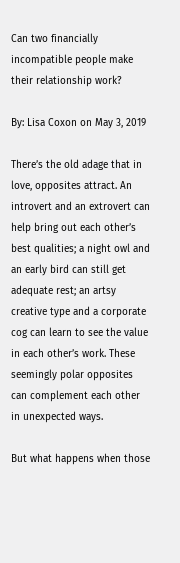Can two financially incompatible people make their relationship work?

By: Lisa Coxon on May 3, 2019

There’s the old adage that in love, opposites attract. An introvert and an extrovert can help bring out each other’s best qualities; a night owl and an early bird can still get adequate rest; an artsy creative type and a corporate cog can learn to see the value in each other’s work. These seemingly polar opposites can complement each other in unexpected ways.

But what happens when those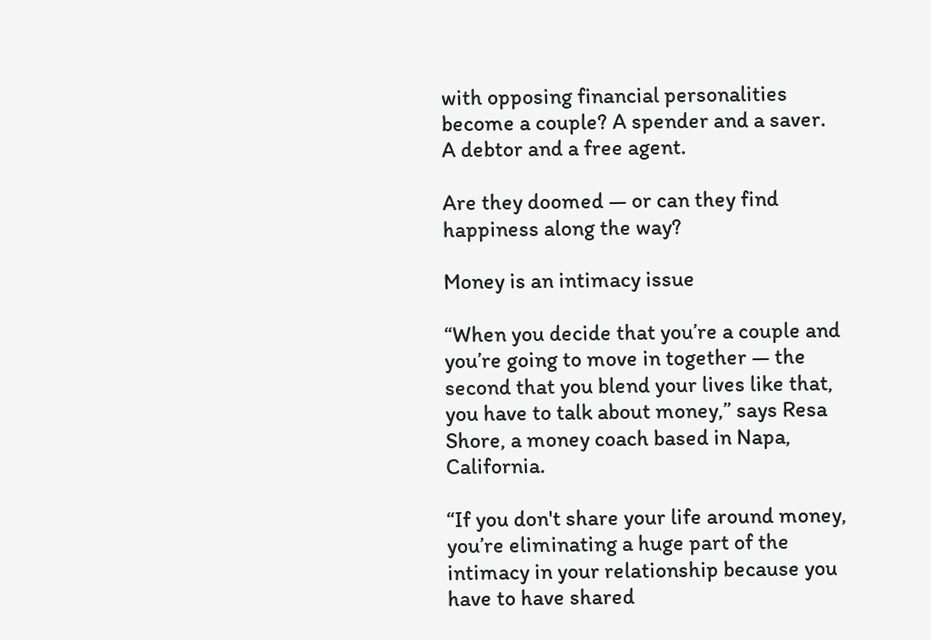with opposing financial personalities become a couple? A spender and a saver. A debtor and a free agent.

Are they doomed — or can they find happiness along the way?

Money is an intimacy issue

“When you decide that you’re a couple and you’re going to move in together — the second that you blend your lives like that, you have to talk about money,” says Resa Shore, a money coach based in Napa, California.

“If you don't share your life around money, you’re eliminating a huge part of the intimacy in your relationship because you have to have shared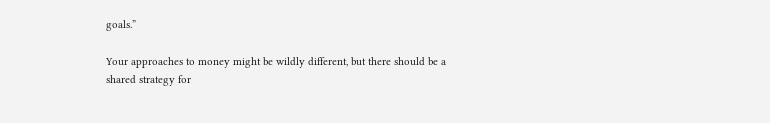goals.”

Your approaches to money might be wildly different, but there should be a shared strategy for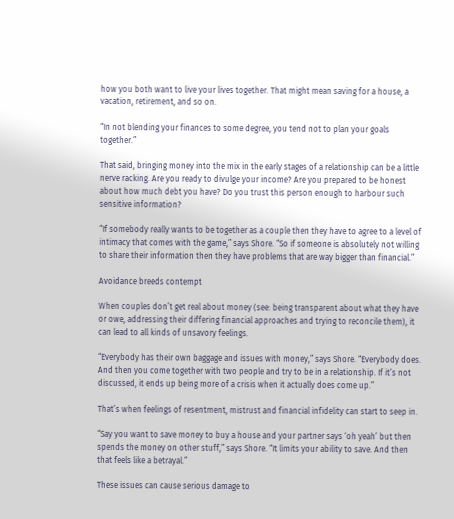how you both want to live your lives together. That might mean saving for a house, a vacation, retirement, and so on.

“In not blending your finances to some degree, you tend not to plan your goals together.”

That said, bringing money into the mix in the early stages of a relationship can be a little nerve racking. Are you ready to divulge your income? Are you prepared to be honest about how much debt you have? Do you trust this person enough to harbour such sensitive information?

“If somebody really wants to be together as a couple then they have to agree to a level of intimacy that comes with the game,” says Shore. “So if someone is absolutely not willing to share their information then they have problems that are way bigger than financial.”

Avoidance breeds contempt

When couples don’t get real about money (see: being transparent about what they have or owe, addressing their differing financial approaches and trying to reconcile them), it can lead to all kinds of unsavory feelings.

“Everybody has their own baggage and issues with money,” says Shore. “Everybody does. And then you come together with two people and try to be in a relationship. If it’s not discussed, it ends up being more of a crisis when it actually does come up.”

That’s when feelings of resentment, mistrust and financial infidelity can start to seep in.

“Say you want to save money to buy a house and your partner says ‘oh yeah’ but then spends the money on other stuff,” says Shore. “It limits your ability to save. And then that feels like a betrayal.”

These issues can cause serious damage to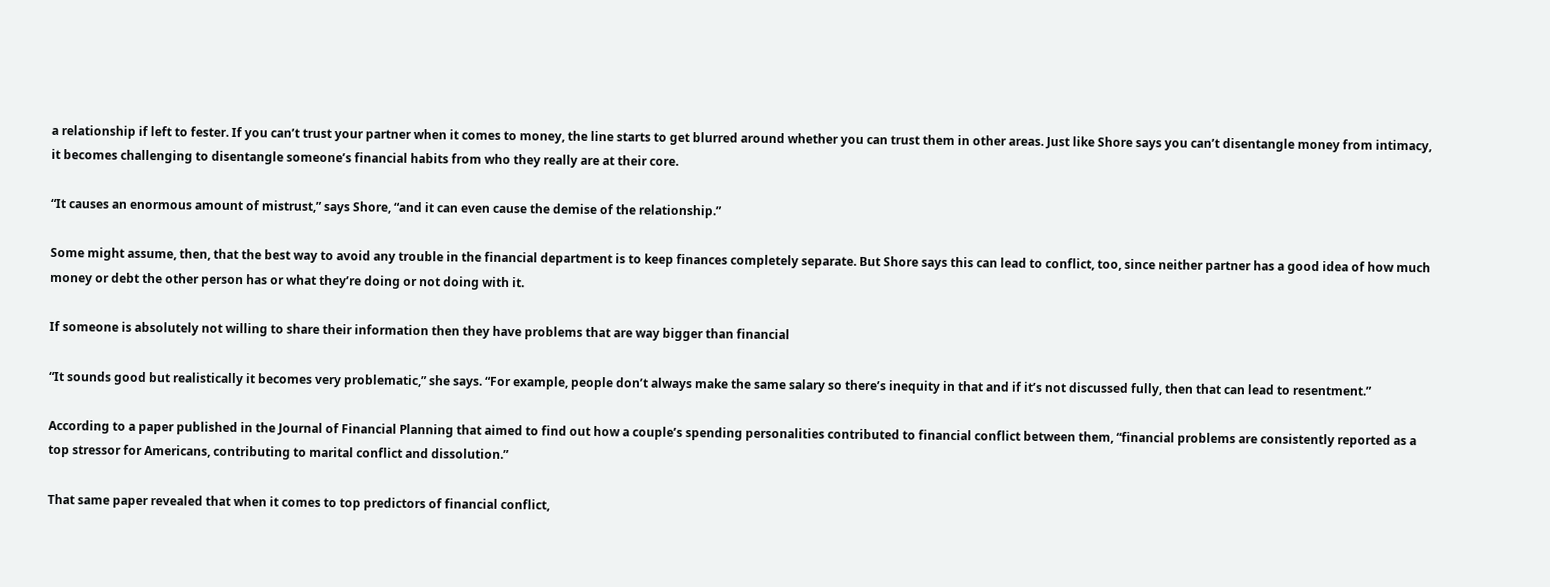a relationship if left to fester. If you can’t trust your partner when it comes to money, the line starts to get blurred around whether you can trust them in other areas. Just like Shore says you can’t disentangle money from intimacy, it becomes challenging to disentangle someone’s financial habits from who they really are at their core.

“It causes an enormous amount of mistrust,” says Shore, “and it can even cause the demise of the relationship.”

Some might assume, then, that the best way to avoid any trouble in the financial department is to keep finances completely separate. But Shore says this can lead to conflict, too, since neither partner has a good idea of how much money or debt the other person has or what they’re doing or not doing with it.

If someone is absolutely not willing to share their information then they have problems that are way bigger than financial

“It sounds good but realistically it becomes very problematic,” she says. “For example, people don’t always make the same salary so there’s inequity in that and if it’s not discussed fully, then that can lead to resentment.”

According to a paper published in the Journal of Financial Planning that aimed to find out how a couple’s spending personalities contributed to financial conflict between them, “financial problems are consistently reported as a top stressor for Americans, contributing to marital conflict and dissolution.”

That same paper revealed that when it comes to top predictors of financial conflict,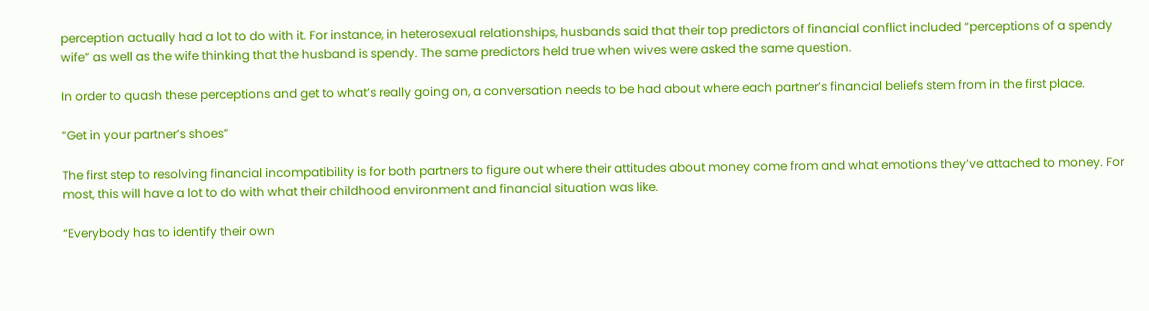perception actually had a lot to do with it. For instance, in heterosexual relationships, husbands said that their top predictors of financial conflict included “perceptions of a spendy wife” as well as the wife thinking that the husband is spendy. The same predictors held true when wives were asked the same question.

In order to quash these perceptions and get to what’s really going on, a conversation needs to be had about where each partner’s financial beliefs stem from in the first place.

“Get in your partner’s shoes”

The first step to resolving financial incompatibility is for both partners to figure out where their attitudes about money come from and what emotions they’ve attached to money. For most, this will have a lot to do with what their childhood environment and financial situation was like.

“Everybody has to identify their own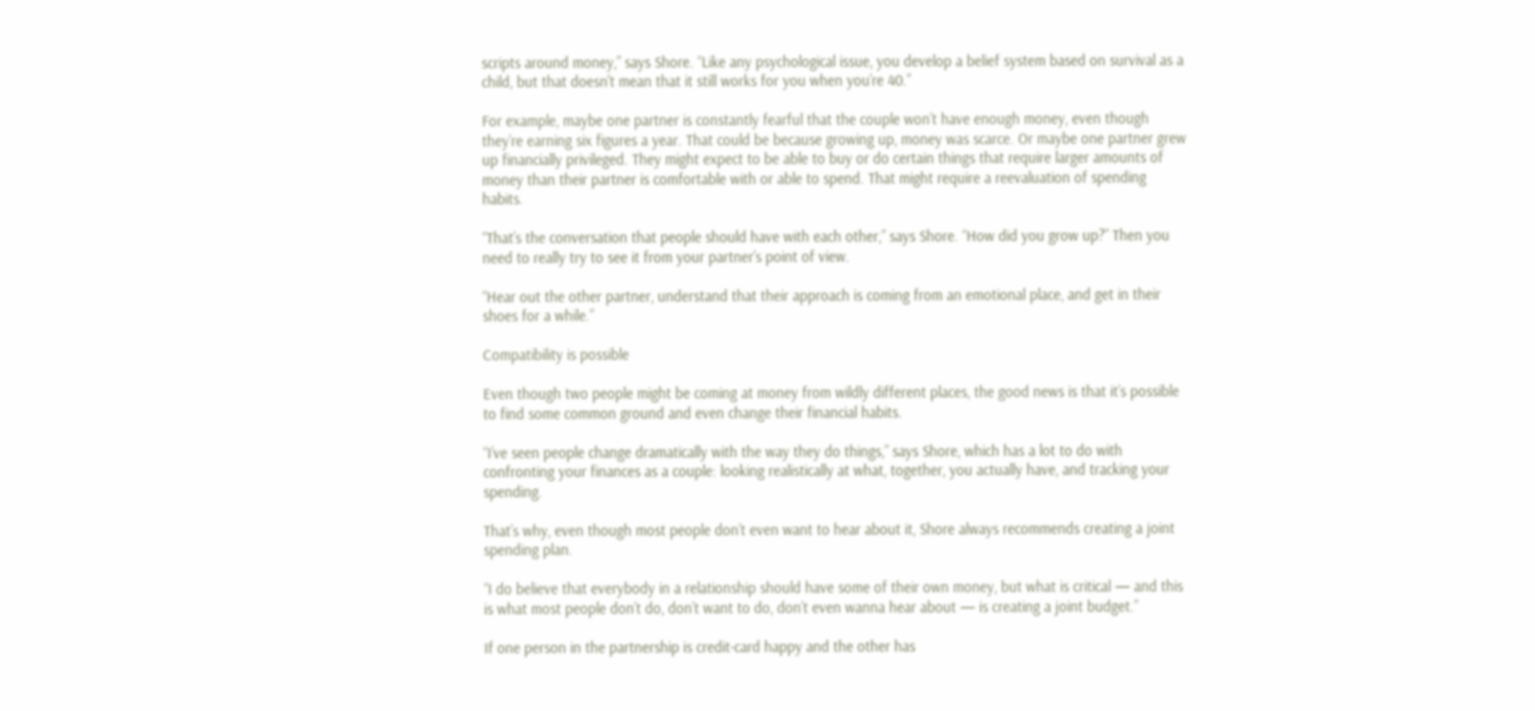scripts around money,” says Shore. “Like any psychological issue, you develop a belief system based on survival as a child, but that doesn't mean that it still works for you when you’re 40.”

For example, maybe one partner is constantly fearful that the couple won’t have enough money, even though they’re earning six figures a year. That could be because growing up, money was scarce. Or maybe one partner grew up financially privileged. They might expect to be able to buy or do certain things that require larger amounts of money than their partner is comfortable with or able to spend. That might require a reevaluation of spending habits.

“That’s the conversation that people should have with each other,” says Shore. “How did you grow up?” Then you need to really try to see it from your partner’s point of view.

“Hear out the other partner, understand that their approach is coming from an emotional place, and get in their shoes for a while.”

Compatibility is possible

Even though two people might be coming at money from wildly different places, the good news is that it’s possible to find some common ground and even change their financial habits.

“I’ve seen people change dramatically with the way they do things,” says Shore, which has a lot to do with confronting your finances as a couple: looking realistically at what, together, you actually have, and tracking your spending.

That’s why, even though most people don’t even want to hear about it, Shore always recommends creating a joint spending plan.

“I do believe that everybody in a relationship should have some of their own money, but what is critical — and this is what most people don’t do, don’t want to do, don’t even wanna hear about — is creating a joint budget.”

If one person in the partnership is credit-card happy and the other has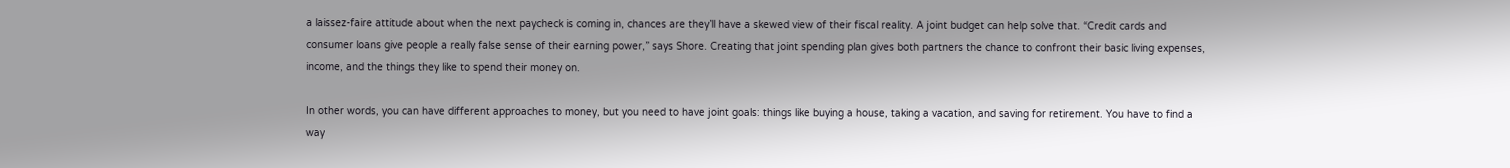a laissez-faire attitude about when the next paycheck is coming in, chances are they’ll have a skewed view of their fiscal reality. A joint budget can help solve that. “Credit cards and consumer loans give people a really false sense of their earning power,” says Shore. Creating that joint spending plan gives both partners the chance to confront their basic living expenses, income, and the things they like to spend their money on.

In other words, you can have different approaches to money, but you need to have joint goals: things like buying a house, taking a vacation, and saving for retirement. You have to find a way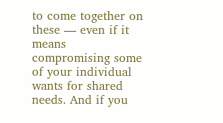to come together on these — even if it means compromising some of your individual wants for shared needs. And if you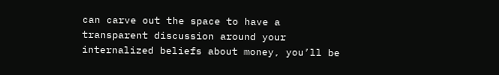can carve out the space to have a transparent discussion around your internalized beliefs about money, you’ll be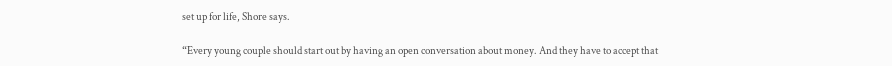set up for life, Shore says.

“Every young couple should start out by having an open conversation about money. And they have to accept that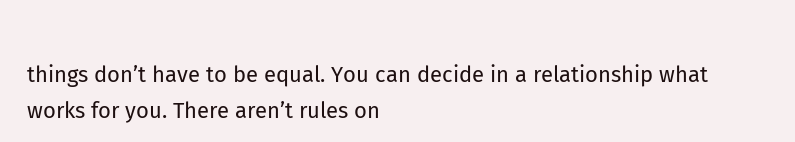things don’t have to be equal. You can decide in a relationship what works for you. There aren’t rules on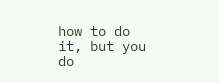how to do it, but you do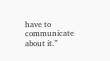have to communicate about it.”